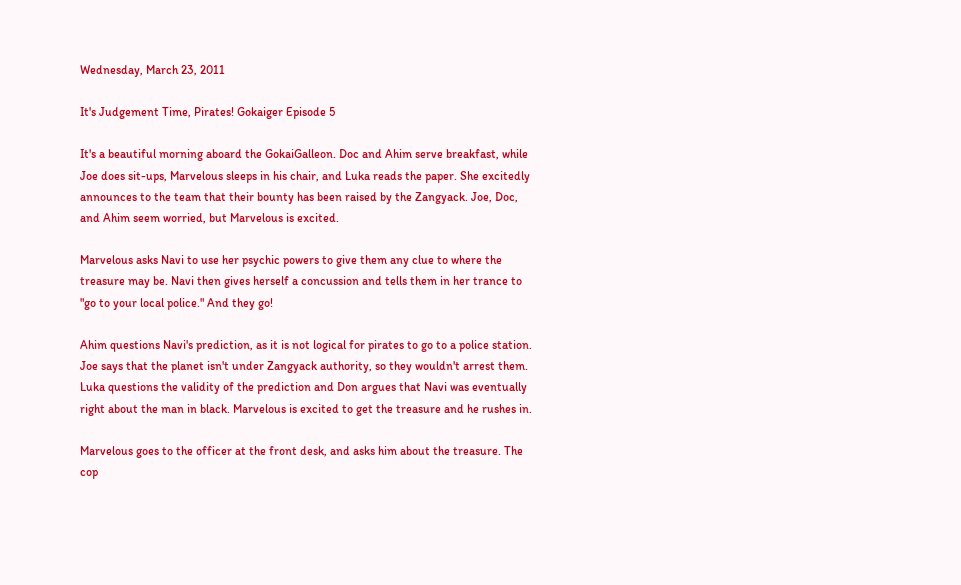Wednesday, March 23, 2011

It's Judgement Time, Pirates! Gokaiger Episode 5

It's a beautiful morning aboard the GokaiGalleon. Doc and Ahim serve breakfast, while Joe does sit-ups, Marvelous sleeps in his chair, and Luka reads the paper. She excitedly announces to the team that their bounty has been raised by the Zangyack. Joe, Doc, and Ahim seem worried, but Marvelous is excited.

Marvelous asks Navi to use her psychic powers to give them any clue to where the treasure may be. Navi then gives herself a concussion and tells them in her trance to "go to your local police." And they go!

Ahim questions Navi's prediction, as it is not logical for pirates to go to a police station. Joe says that the planet isn't under Zangyack authority, so they wouldn't arrest them. Luka questions the validity of the prediction and Don argues that Navi was eventually right about the man in black. Marvelous is excited to get the treasure and he rushes in.

Marvelous goes to the officer at the front desk, and asks him about the treasure. The cop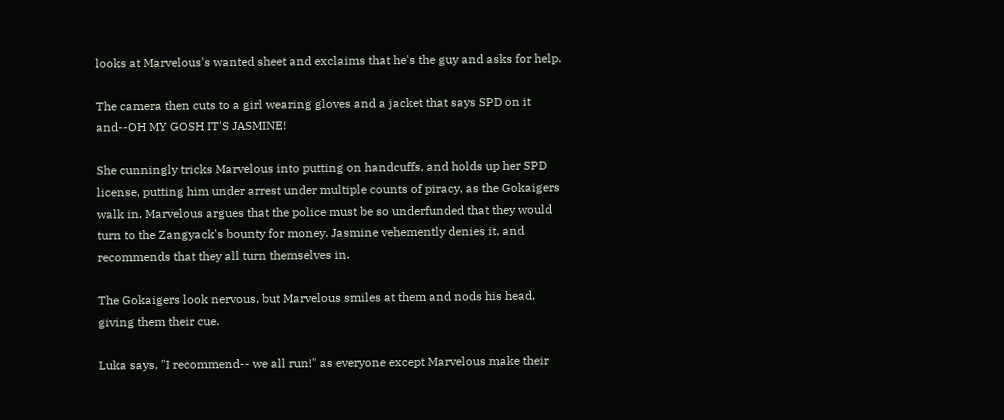looks at Marvelous's wanted sheet and exclaims that he's the guy and asks for help.

The camera then cuts to a girl wearing gloves and a jacket that says SPD on it and--OH MY GOSH IT'S JASMINE!

She cunningly tricks Marvelous into putting on handcuffs, and holds up her SPD license, putting him under arrest under multiple counts of piracy, as the Gokaigers walk in. Marvelous argues that the police must be so underfunded that they would turn to the Zangyack's bounty for money. Jasmine vehemently denies it, and recommends that they all turn themselves in.

The Gokaigers look nervous, but Marvelous smiles at them and nods his head, giving them their cue.

Luka says, "I recommend-- we all run!" as everyone except Marvelous make their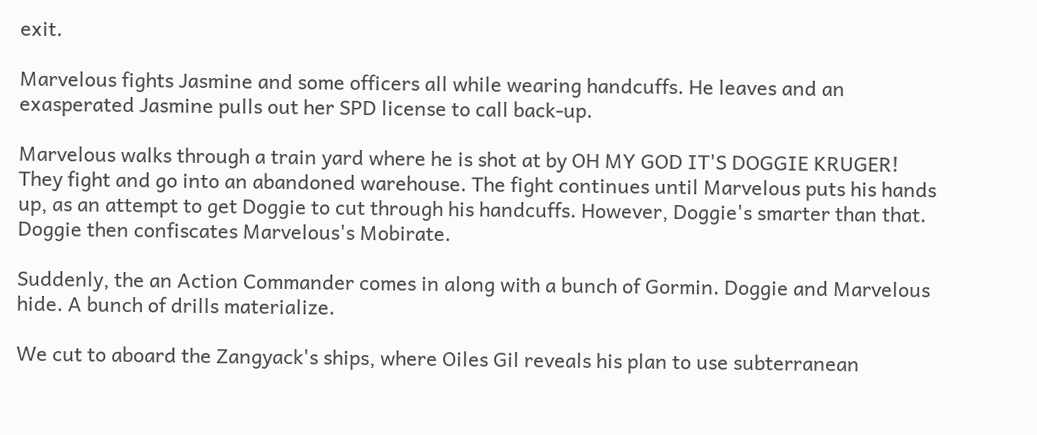exit.

Marvelous fights Jasmine and some officers all while wearing handcuffs. He leaves and an exasperated Jasmine pulls out her SPD license to call back-up.

Marvelous walks through a train yard where he is shot at by OH MY GOD IT'S DOGGIE KRUGER! They fight and go into an abandoned warehouse. The fight continues until Marvelous puts his hands up, as an attempt to get Doggie to cut through his handcuffs. However, Doggie's smarter than that. Doggie then confiscates Marvelous's Mobirate.

Suddenly, the an Action Commander comes in along with a bunch of Gormin. Doggie and Marvelous hide. A bunch of drills materialize.

We cut to aboard the Zangyack's ships, where Oiles Gil reveals his plan to use subterranean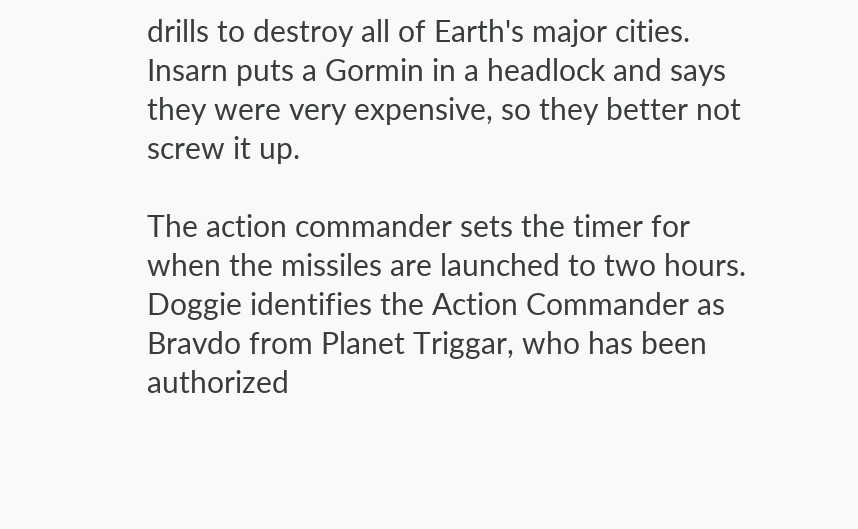drills to destroy all of Earth's major cities. Insarn puts a Gormin in a headlock and says they were very expensive, so they better not screw it up.

The action commander sets the timer for when the missiles are launched to two hours. Doggie identifies the Action Commander as Bravdo from Planet Triggar, who has been authorized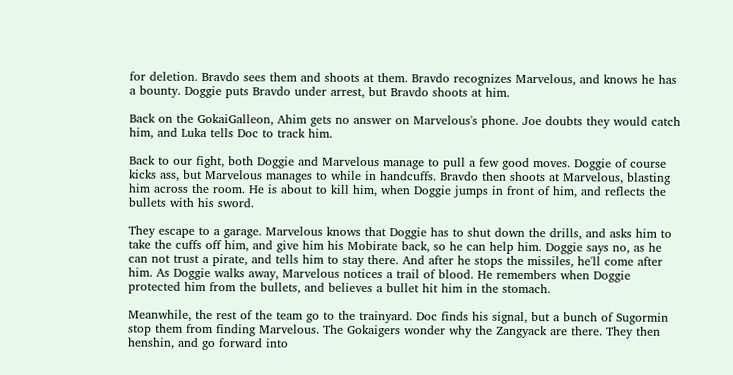for deletion. Bravdo sees them and shoots at them. Bravdo recognizes Marvelous, and knows he has a bounty. Doggie puts Bravdo under arrest, but Bravdo shoots at him.

Back on the GokaiGalleon, Ahim gets no answer on Marvelous's phone. Joe doubts they would catch him, and Luka tells Doc to track him.

Back to our fight, both Doggie and Marvelous manage to pull a few good moves. Doggie of course kicks ass, but Marvelous manages to while in handcuffs. Bravdo then shoots at Marvelous, blasting him across the room. He is about to kill him, when Doggie jumps in front of him, and reflects the bullets with his sword.

They escape to a garage. Marvelous knows that Doggie has to shut down the drills, and asks him to take the cuffs off him, and give him his Mobirate back, so he can help him. Doggie says no, as he can not trust a pirate, and tells him to stay there. And after he stops the missiles, he'll come after him. As Doggie walks away, Marvelous notices a trail of blood. He remembers when Doggie protected him from the bullets, and believes a bullet hit him in the stomach.

Meanwhile, the rest of the team go to the trainyard. Doc finds his signal, but a bunch of Sugormin stop them from finding Marvelous. The Gokaigers wonder why the Zangyack are there. They then henshin, and go forward into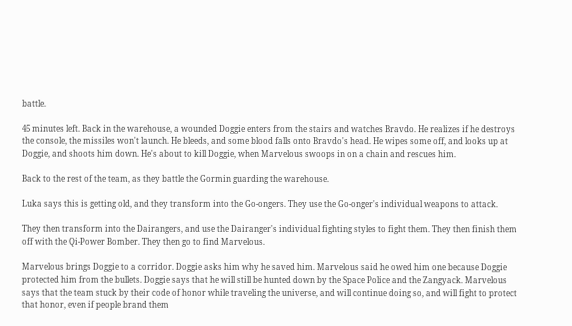battle.

45 minutes left. Back in the warehouse, a wounded Doggie enters from the stairs and watches Bravdo. He realizes if he destroys the console, the missiles won't launch. He bleeds, and some blood falls onto Bravdo's head. He wipes some off, and looks up at Doggie, and shoots him down. He's about to kill Doggie, when Marvelous swoops in on a chain and rescues him.

Back to the rest of the team, as they battle the Gormin guarding the warehouse.

Luka says this is getting old, and they transform into the Go-ongers. They use the Go-onger's individual weapons to attack.

They then transform into the Dairangers, and use the Dairanger's individual fighting styles to fight them. They then finish them off with the Qi-Power Bomber. They then go to find Marvelous.

Marvelous brings Doggie to a corridor. Doggie asks him why he saved him. Marvelous said he owed him one because Doggie protected him from the bullets. Doggie says that he will still be hunted down by the Space Police and the Zangyack. Marvelous says that the team stuck by their code of honor while traveling the universe, and will continue doing so, and will fight to protect that honor, even if people brand them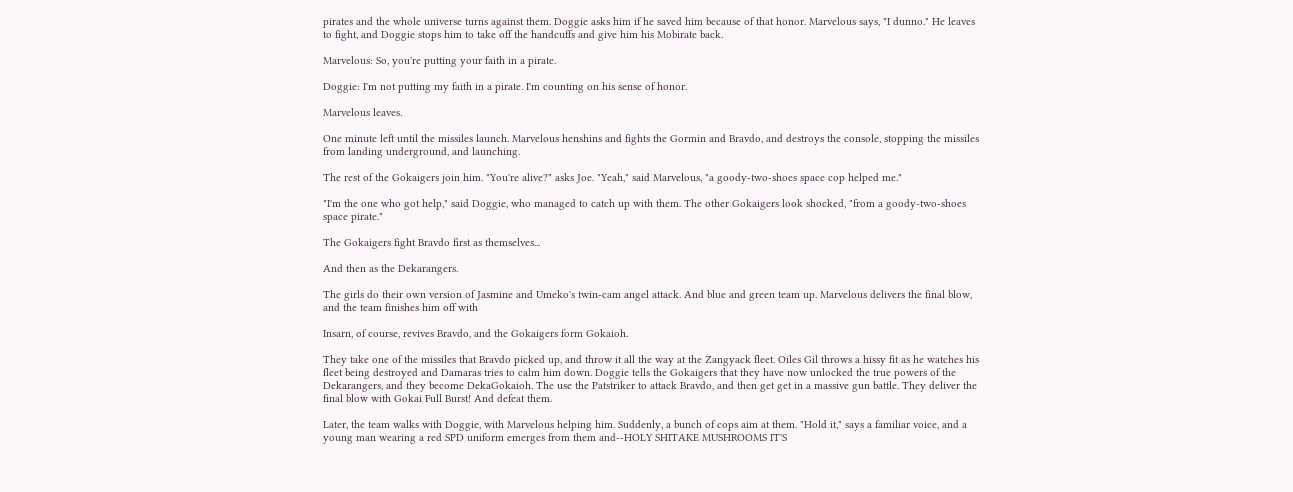pirates and the whole universe turns against them. Doggie asks him if he saved him because of that honor. Marvelous says, "I dunno." He leaves to fight, and Doggie stops him to take off the handcuffs and give him his Mobirate back.

Marvelous: So, you're putting your faith in a pirate.

Doggie: I'm not putting my faith in a pirate. I'm counting on his sense of honor.

Marvelous leaves.

One minute left until the missiles launch. Marvelous henshins and fights the Gormin and Bravdo, and destroys the console, stopping the missiles from landing underground, and launching.

The rest of the Gokaigers join him. "You're alive?" asks Joe. "Yeah," said Marvelous, "a goody-two-shoes space cop helped me."

"I'm the one who got help," said Doggie, who managed to catch up with them. The other Gokaigers look shocked, "from a goody-two-shoes space pirate."

The Gokaigers fight Bravdo first as themselves...

And then as the Dekarangers.

The girls do their own version of Jasmine and Umeko's twin-cam angel attack. And blue and green team up. Marvelous delivers the final blow, and the team finishes him off with

Insarn, of course, revives Bravdo, and the Gokaigers form Gokaioh.

They take one of the missiles that Bravdo picked up, and throw it all the way at the Zangyack fleet. Oiles Gil throws a hissy fit as he watches his fleet being destroyed and Damaras tries to calm him down. Doggie tells the Gokaigers that they have now unlocked the true powers of the Dekarangers, and they become DekaGokaioh. The use the Patstriker to attack Bravdo, and then get get in a massive gun battle. They deliver the final blow with Gokai Full Burst! And defeat them.

Later, the team walks with Doggie, with Marvelous helping him. Suddenly, a bunch of cops aim at them. "Hold it," says a familiar voice, and a young man wearing a red SPD uniform emerges from them and--HOLY SHITAKE MUSHROOMS IT'S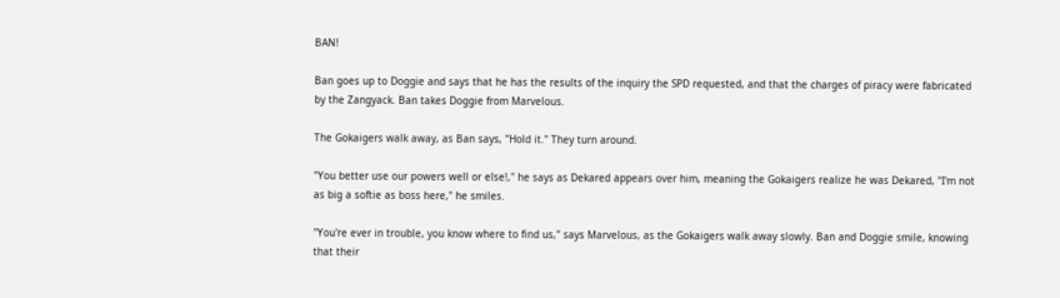BAN!

Ban goes up to Doggie and says that he has the results of the inquiry the SPD requested, and that the charges of piracy were fabricated by the Zangyack. Ban takes Doggie from Marvelous.

The Gokaigers walk away, as Ban says, "Hold it." They turn around.

"You better use our powers well or else!," he says as Dekared appears over him, meaning the Gokaigers realize he was Dekared, "I'm not as big a softie as boss here," he smiles.

"You're ever in trouble, you know where to find us," says Marvelous, as the Gokaigers walk away slowly. Ban and Doggie smile, knowing that their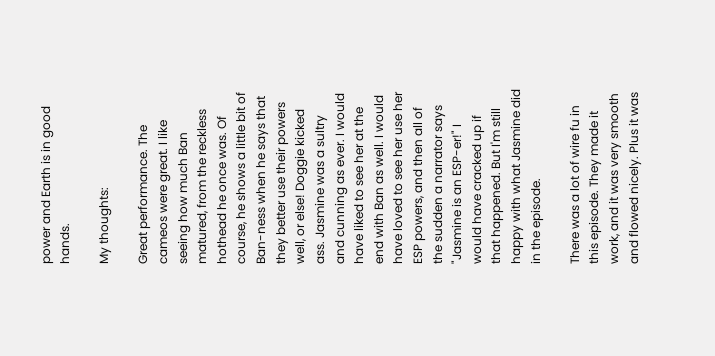power and Earth is in good hands.

My thoughts:

Great performance. The cameos were great. I like seeing how much Ban matured, from the reckless hothead he once was. Of course, he shows a little bit of Ban-ness when he says that they better use their powers well, or else! Doggie kicked ass. Jasmine was a sultry and cunning as ever. I would have liked to see her at the end with Ban as well. I would have loved to see her use her ESP powers, and then all of the sudden a narrator says "Jasmine is an ESP-er!" I would have cracked up if that happened. But I'm still happy with what Jasmine did in the episode.

There was a lot of wire fu in this episode. They made it work, and it was very smooth and flowed nicely. Plus it was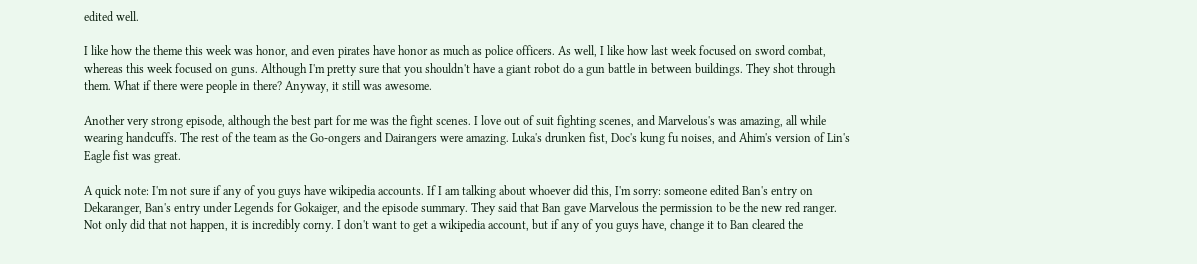edited well.

I like how the theme this week was honor, and even pirates have honor as much as police officers. As well, I like how last week focused on sword combat, whereas this week focused on guns. Although I'm pretty sure that you shouldn't have a giant robot do a gun battle in between buildings. They shot through them. What if there were people in there? Anyway, it still was awesome.

Another very strong episode, although the best part for me was the fight scenes. I love out of suit fighting scenes, and Marvelous's was amazing, all while wearing handcuffs. The rest of the team as the Go-ongers and Dairangers were amazing. Luka's drunken fist, Doc's kung fu noises, and Ahim's version of Lin's Eagle fist was great.

A quick note: I'm not sure if any of you guys have wikipedia accounts. If I am talking about whoever did this, I'm sorry: someone edited Ban's entry on Dekaranger, Ban's entry under Legends for Gokaiger, and the episode summary. They said that Ban gave Marvelous the permission to be the new red ranger. Not only did that not happen, it is incredibly corny. I don't want to get a wikipedia account, but if any of you guys have, change it to Ban cleared the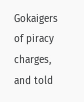Gokaigers of piracy charges, and told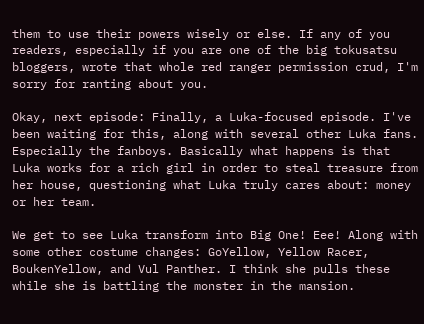them to use their powers wisely or else. If any of you readers, especially if you are one of the big tokusatsu bloggers, wrote that whole red ranger permission crud, I'm sorry for ranting about you.

Okay, next episode: Finally, a Luka-focused episode. I've been waiting for this, along with several other Luka fans. Especially the fanboys. Basically what happens is that Luka works for a rich girl in order to steal treasure from her house, questioning what Luka truly cares about: money or her team.

We get to see Luka transform into Big One! Eee! Along with some other costume changes: GoYellow, Yellow Racer, BoukenYellow, and Vul Panther. I think she pulls these while she is battling the monster in the mansion.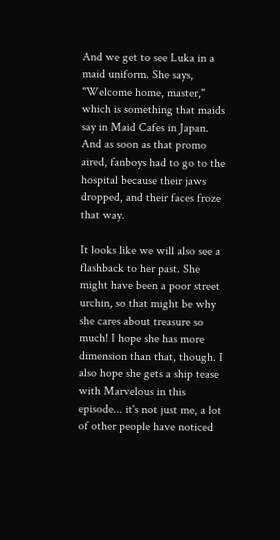And we get to see Luka in a maid uniform. She says, "Welcome home, master," which is something that maids say in Maid Cafes in Japan. And as soon as that promo aired, fanboys had to go to the hospital because their jaws dropped, and their faces froze that way.

It looks like we will also see a flashback to her past. She might have been a poor street urchin, so that might be why she cares about treasure so much! I hope she has more dimension than that, though. I also hope she gets a ship tease with Marvelous in this episode... it's not just me, a lot of other people have noticed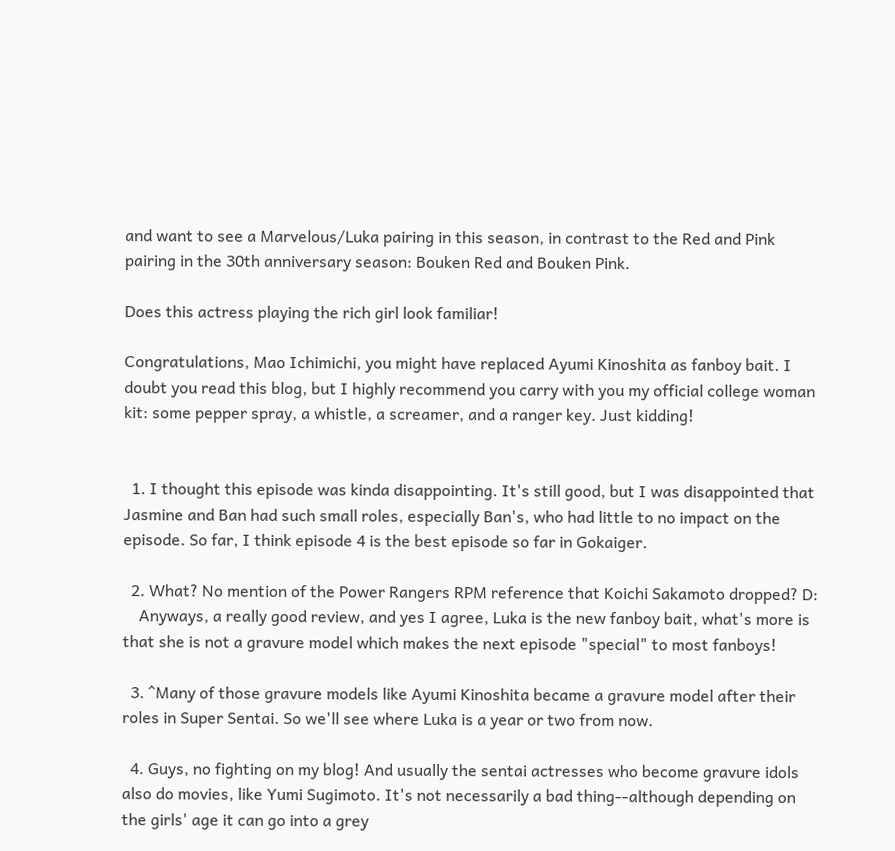and want to see a Marvelous/Luka pairing in this season, in contrast to the Red and Pink pairing in the 30th anniversary season: Bouken Red and Bouken Pink.

Does this actress playing the rich girl look familiar!

Congratulations, Mao Ichimichi, you might have replaced Ayumi Kinoshita as fanboy bait. I doubt you read this blog, but I highly recommend you carry with you my official college woman kit: some pepper spray, a whistle, a screamer, and a ranger key. Just kidding!


  1. I thought this episode was kinda disappointing. It's still good, but I was disappointed that Jasmine and Ban had such small roles, especially Ban's, who had little to no impact on the episode. So far, I think episode 4 is the best episode so far in Gokaiger.

  2. What? No mention of the Power Rangers RPM reference that Koichi Sakamoto dropped? D:
    Anyways, a really good review, and yes I agree, Luka is the new fanboy bait, what's more is that she is not a gravure model which makes the next episode "special" to most fanboys!

  3. ^Many of those gravure models like Ayumi Kinoshita became a gravure model after their roles in Super Sentai. So we'll see where Luka is a year or two from now.

  4. Guys, no fighting on my blog! And usually the sentai actresses who become gravure idols also do movies, like Yumi Sugimoto. It's not necessarily a bad thing--although depending on the girls' age it can go into a grey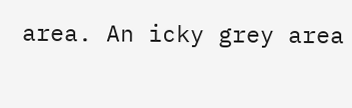area. An icky grey area